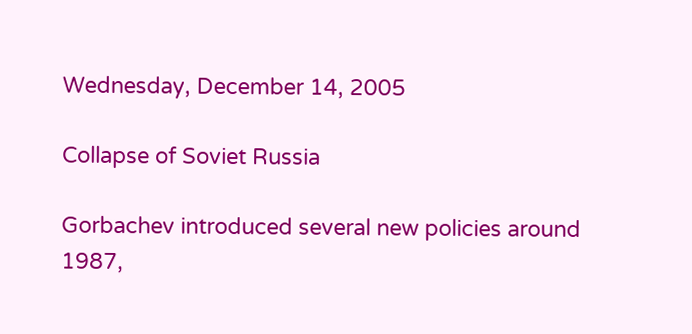Wednesday, December 14, 2005

Collapse of Soviet Russia

Gorbachev introduced several new policies around 1987,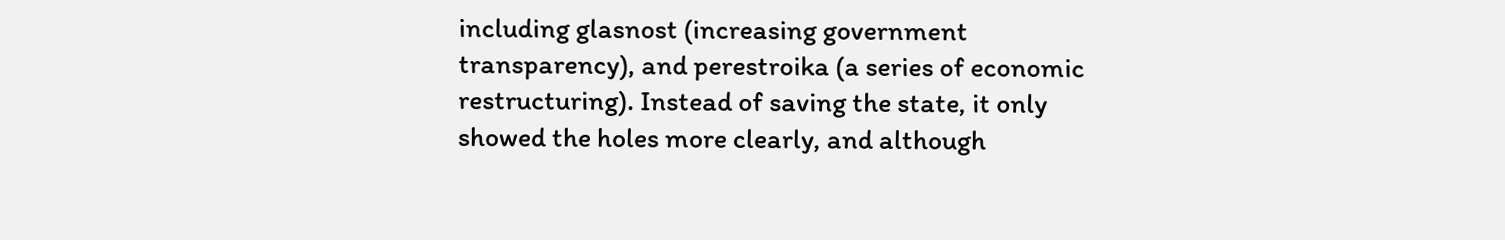including glasnost (increasing government transparency), and perestroika (a series of economic restructuring). Instead of saving the state, it only showed the holes more clearly, and although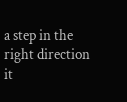a step in the right direction it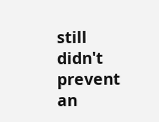still didn't prevent an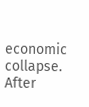economic collapse. After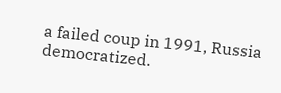a failed coup in 1991, Russia democratized.